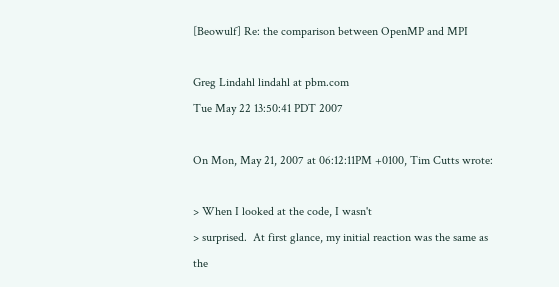[Beowulf] Re: the comparison between OpenMP and MPI

Greg Lindahl lindahl at pbm.com
Tue May 22 13:50:41 PDT 2007

On Mon, May 21, 2007 at 06:12:11PM +0100, Tim Cutts wrote:

> When I looked at the code, I wasn't
> surprised.  At first glance, my initial reaction was the same as the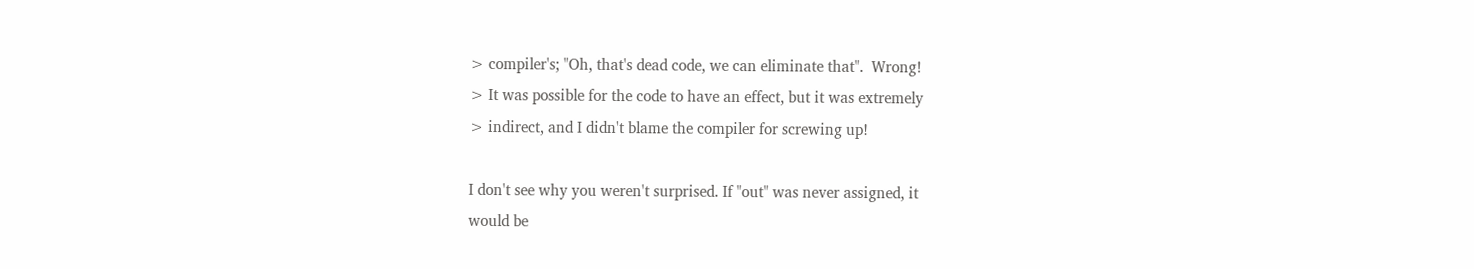> compiler's; "Oh, that's dead code, we can eliminate that".  Wrong!
> It was possible for the code to have an effect, but it was extremely
> indirect, and I didn't blame the compiler for screwing up!

I don't see why you weren't surprised. If "out" was never assigned, it
would be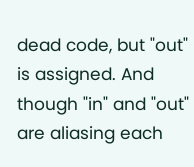dead code, but "out" is assigned. And though "in" and "out"
are aliasing each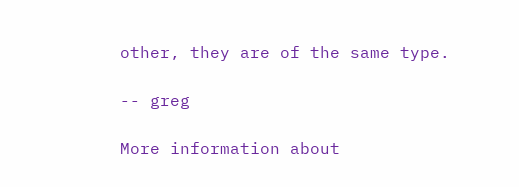other, they are of the same type.

-- greg

More information about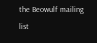the Beowulf mailing list